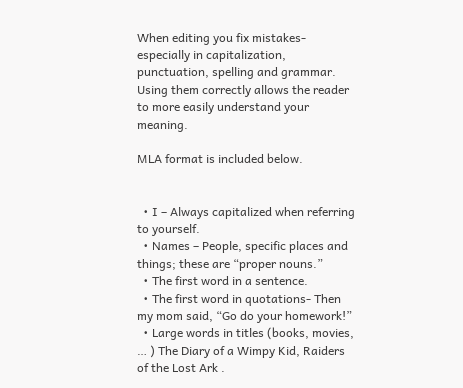When editing you fix mistakes- especially in capitalization, punctuation, spelling and grammar.  Using them correctly allows the reader to more easily understand your meaning.

MLA format is included below.


  • I – Always capitalized when referring to yourself.
  • Names – People, specific places and things; these are “proper nouns.”
  • The first word in a sentence.
  • The first word in quotations- Then my mom said, “Go do your homework!”
  • Large words in titles (books, movies, … ) The Diary of a Wimpy Kid, Raiders of the Lost Ark .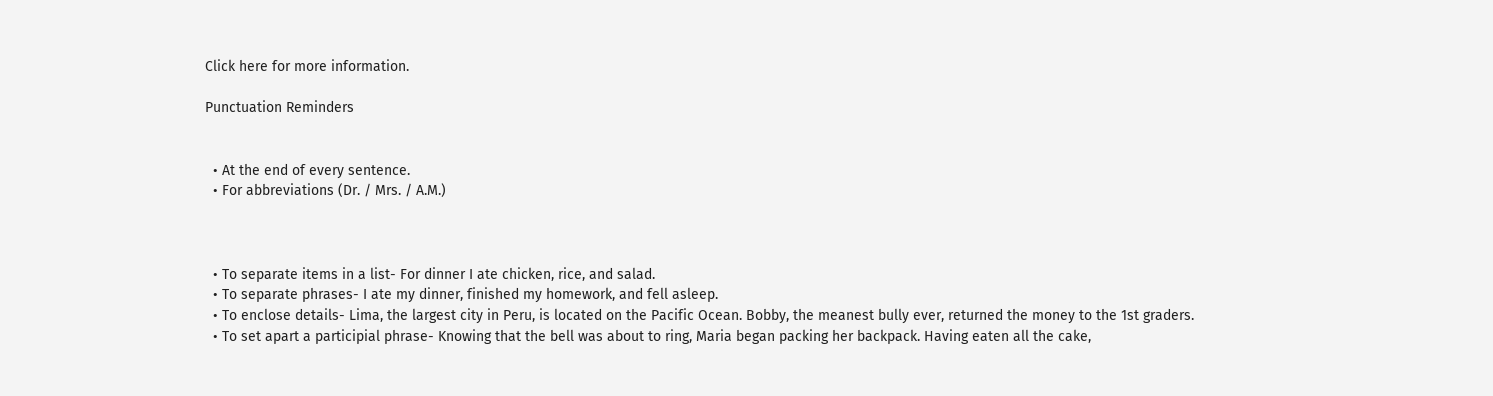Click here for more information.

Punctuation Reminders


  • At the end of every sentence.
  • For abbreviations (Dr. / Mrs. / A.M.)



  • To separate items in a list- For dinner I ate chicken, rice, and salad.
  • To separate phrases- I ate my dinner, finished my homework, and fell asleep.
  • To enclose details- Lima, the largest city in Peru, is located on the Pacific Ocean. Bobby, the meanest bully ever, returned the money to the 1st graders.
  • To set apart a participial phrase- Knowing that the bell was about to ring, Maria began packing her backpack. Having eaten all the cake,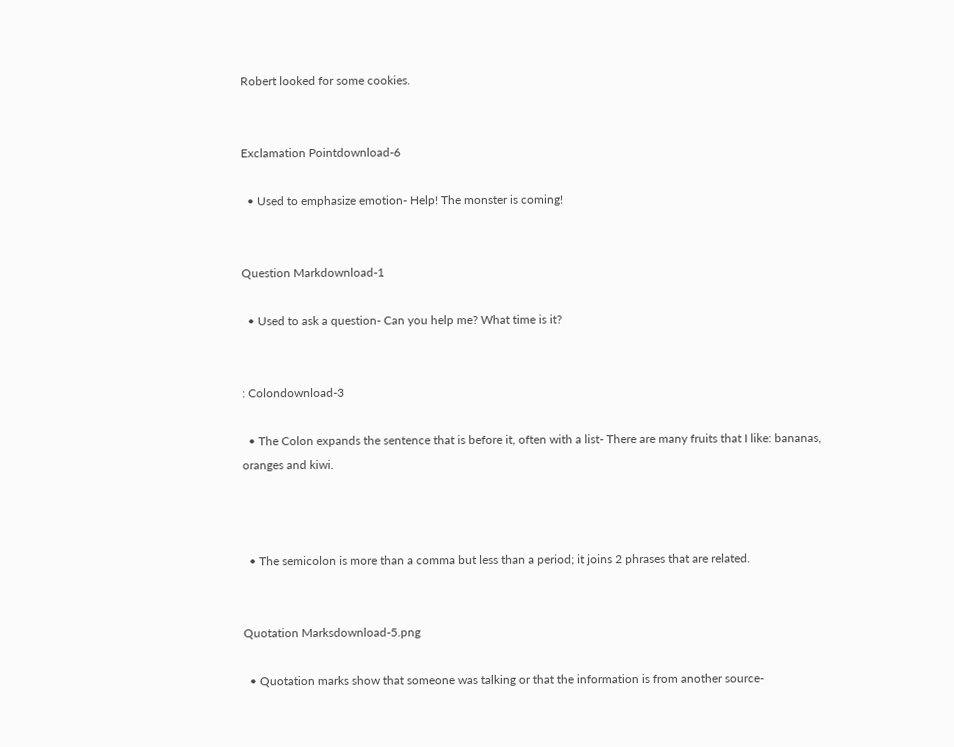Robert looked for some cookies.


Exclamation Pointdownload-6

  • Used to emphasize emotion- Help! The monster is coming!


Question Markdownload-1

  • Used to ask a question- Can you help me? What time is it?


: Colondownload-3

  • The Colon expands the sentence that is before it, often with a list- There are many fruits that I like: bananas, oranges and kiwi.



  • The semicolon is more than a comma but less than a period; it joins 2 phrases that are related.


Quotation Marksdownload-5.png

  • Quotation marks show that someone was talking or that the information is from another source-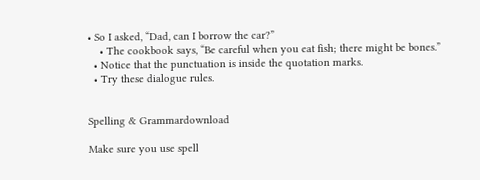• So I asked, “Dad, can I borrow the car?”
    • The cookbook says, “Be careful when you eat fish; there might be bones.”
  • Notice that the punctuation is inside the quotation marks.
  • Try these dialogue rules.


Spelling & Grammardownload

Make sure you use spell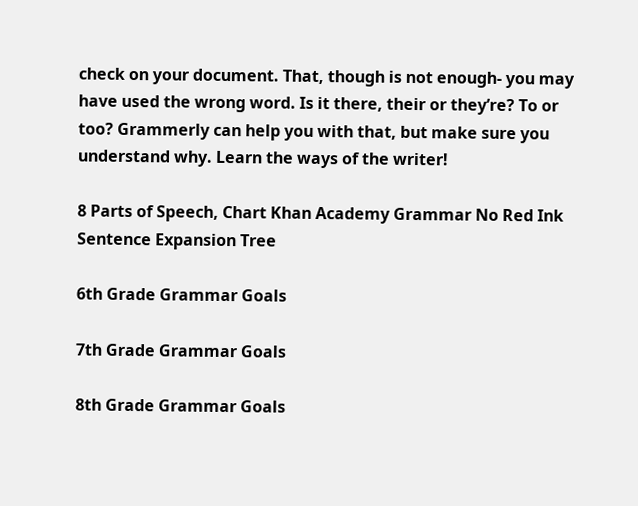check on your document. That, though is not enough- you may have used the wrong word. Is it there, their or they’re? To or too? Grammerly can help you with that, but make sure you understand why. Learn the ways of the writer!

8 Parts of Speech, Chart Khan Academy Grammar No Red Ink Sentence Expansion Tree

6th Grade Grammar Goals

7th Grade Grammar Goals

8th Grade Grammar Goals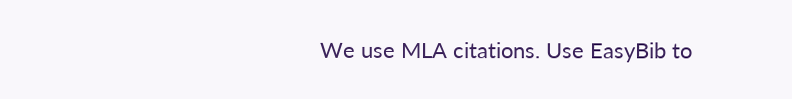We use MLA citations. Use EasyBib to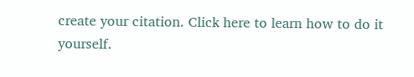create your citation. Click here to learn how to do it yourself.